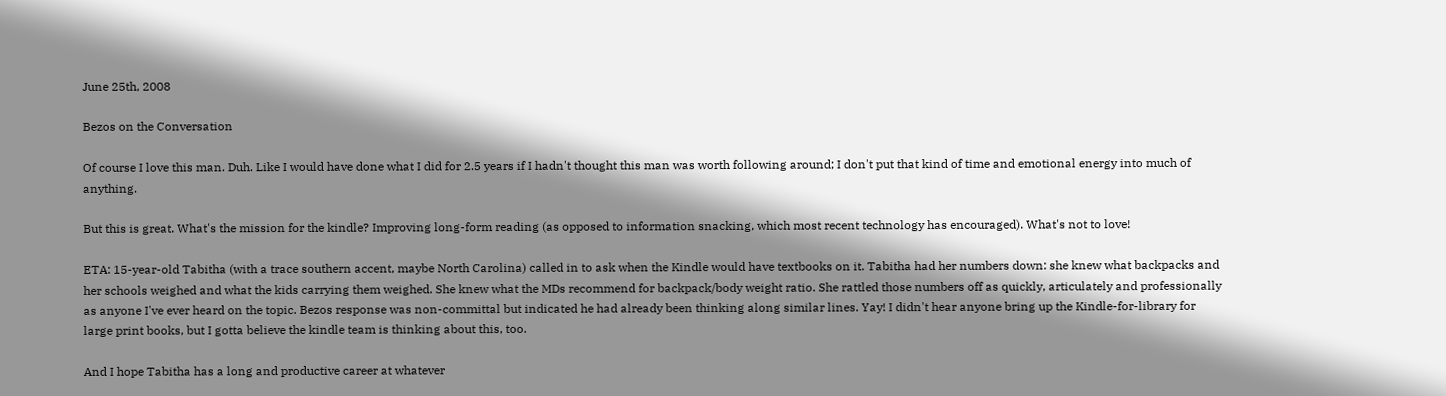June 25th, 2008

Bezos on the Conversation

Of course I love this man. Duh. Like I would have done what I did for 2.5 years if I hadn't thought this man was worth following around; I don't put that kind of time and emotional energy into much of anything.

But this is great. What's the mission for the kindle? Improving long-form reading (as opposed to information snacking, which most recent technology has encouraged). What's not to love!

ETA: 15-year-old Tabitha (with a trace southern accent, maybe North Carolina) called in to ask when the Kindle would have textbooks on it. Tabitha had her numbers down: she knew what backpacks and her schools weighed and what the kids carrying them weighed. She knew what the MDs recommend for backpack/body weight ratio. She rattled those numbers off as quickly, articulately and professionally as anyone I've ever heard on the topic. Bezos response was non-committal but indicated he had already been thinking along similar lines. Yay! I didn't hear anyone bring up the Kindle-for-library for large print books, but I gotta believe the kindle team is thinking about this, too.

And I hope Tabitha has a long and productive career at whatever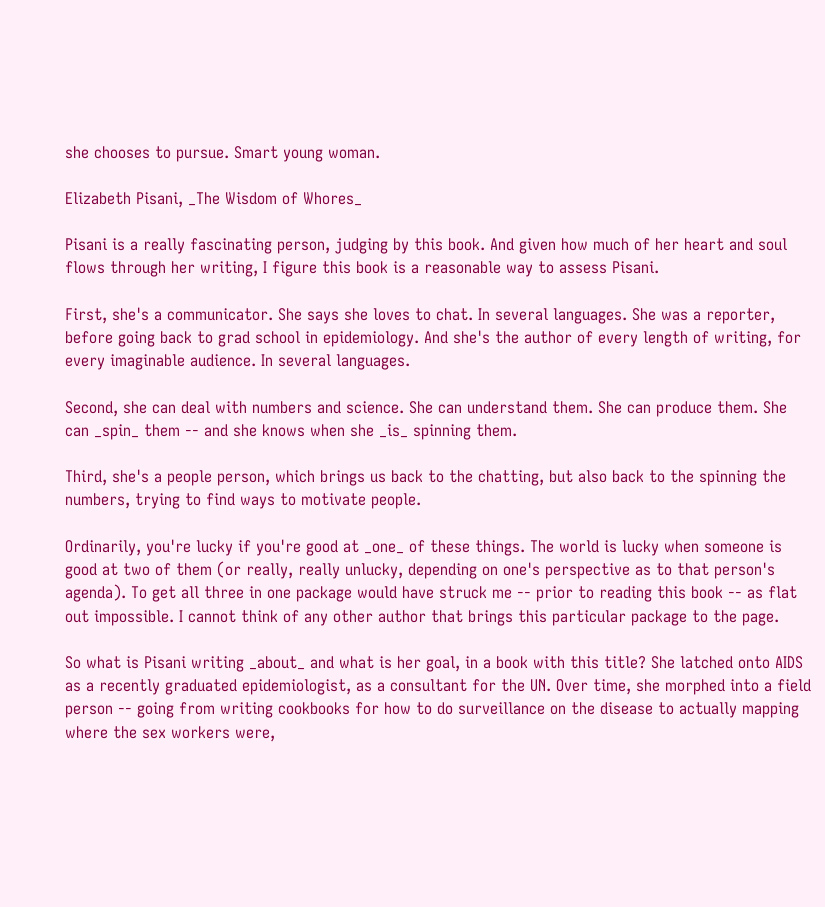she chooses to pursue. Smart young woman.

Elizabeth Pisani, _The Wisdom of Whores_

Pisani is a really fascinating person, judging by this book. And given how much of her heart and soul flows through her writing, I figure this book is a reasonable way to assess Pisani.

First, she's a communicator. She says she loves to chat. In several languages. She was a reporter, before going back to grad school in epidemiology. And she's the author of every length of writing, for every imaginable audience. In several languages.

Second, she can deal with numbers and science. She can understand them. She can produce them. She can _spin_ them -- and she knows when she _is_ spinning them.

Third, she's a people person, which brings us back to the chatting, but also back to the spinning the numbers, trying to find ways to motivate people.

Ordinarily, you're lucky if you're good at _one_ of these things. The world is lucky when someone is good at two of them (or really, really unlucky, depending on one's perspective as to that person's agenda). To get all three in one package would have struck me -- prior to reading this book -- as flat out impossible. I cannot think of any other author that brings this particular package to the page.

So what is Pisani writing _about_ and what is her goal, in a book with this title? She latched onto AIDS as a recently graduated epidemiologist, as a consultant for the UN. Over time, she morphed into a field person -- going from writing cookbooks for how to do surveillance on the disease to actually mapping where the sex workers were,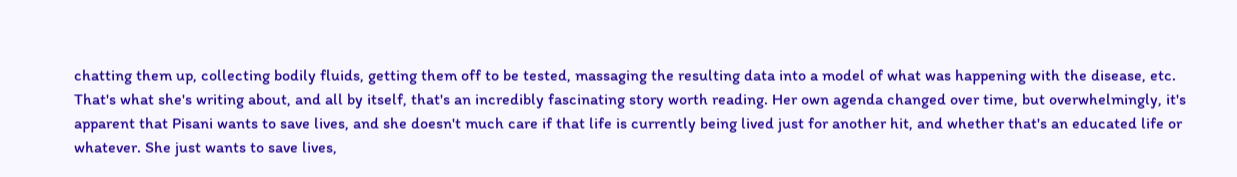chatting them up, collecting bodily fluids, getting them off to be tested, massaging the resulting data into a model of what was happening with the disease, etc. That's what she's writing about, and all by itself, that's an incredibly fascinating story worth reading. Her own agenda changed over time, but overwhelmingly, it's apparent that Pisani wants to save lives, and she doesn't much care if that life is currently being lived just for another hit, and whether that's an educated life or whatever. She just wants to save lives,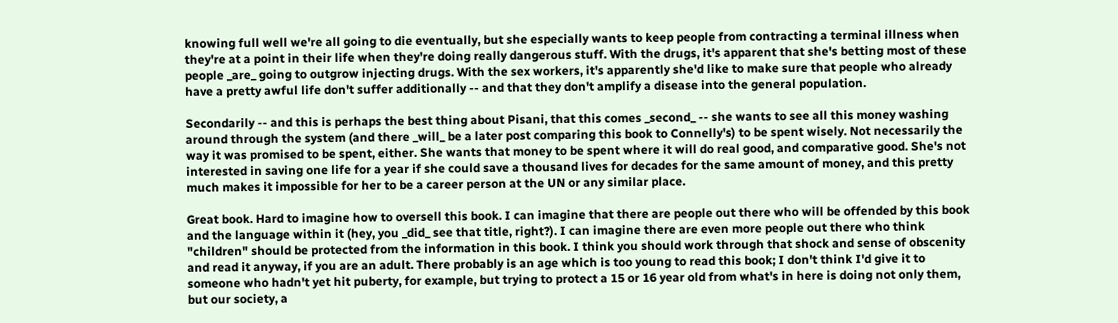knowing full well we're all going to die eventually, but she especially wants to keep people from contracting a terminal illness when they're at a point in their life when they're doing really dangerous stuff. With the drugs, it's apparent that she's betting most of these people _are_ going to outgrow injecting drugs. With the sex workers, it's apparently she'd like to make sure that people who already have a pretty awful life don't suffer additionally -- and that they don't amplify a disease into the general population.

Secondarily -- and this is perhaps the best thing about Pisani, that this comes _second_ -- she wants to see all this money washing around through the system (and there _will_ be a later post comparing this book to Connelly's) to be spent wisely. Not necessarily the way it was promised to be spent, either. She wants that money to be spent where it will do real good, and comparative good. She's not interested in saving one life for a year if she could save a thousand lives for decades for the same amount of money, and this pretty much makes it impossible for her to be a career person at the UN or any similar place.

Great book. Hard to imagine how to oversell this book. I can imagine that there are people out there who will be offended by this book and the language within it (hey, you _did_ see that title, right?). I can imagine there are even more people out there who think "children" should be protected from the information in this book. I think you should work through that shock and sense of obscenity and read it anyway, if you are an adult. There probably is an age which is too young to read this book; I don't think I'd give it to someone who hadn't yet hit puberty, for example, but trying to protect a 15 or 16 year old from what's in here is doing not only them, but our society, a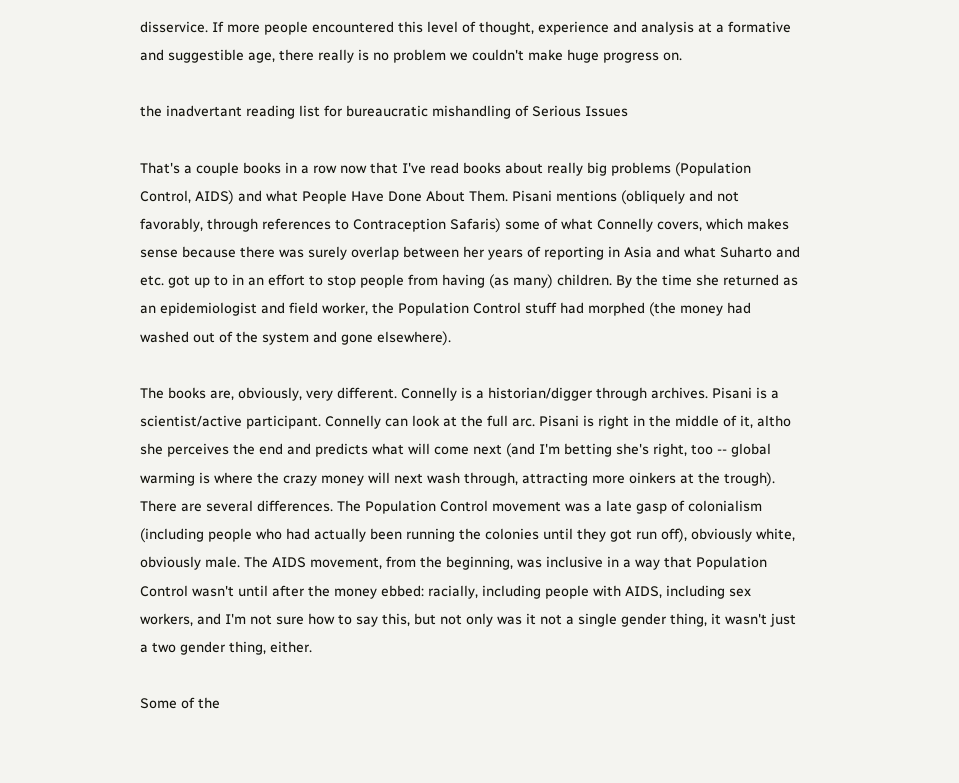disservice. If more people encountered this level of thought, experience and analysis at a formative and suggestible age, there really is no problem we couldn't make huge progress on.

the inadvertant reading list for bureaucratic mishandling of Serious Issues

That's a couple books in a row now that I've read books about really big problems (Population Control, AIDS) and what People Have Done About Them. Pisani mentions (obliquely and not favorably, through references to Contraception Safaris) some of what Connelly covers, which makes sense because there was surely overlap between her years of reporting in Asia and what Suharto and etc. got up to in an effort to stop people from having (as many) children. By the time she returned as an epidemiologist and field worker, the Population Control stuff had morphed (the money had washed out of the system and gone elsewhere).

The books are, obviously, very different. Connelly is a historian/digger through archives. Pisani is a scientist/active participant. Connelly can look at the full arc. Pisani is right in the middle of it, altho she perceives the end and predicts what will come next (and I'm betting she's right, too -- global warming is where the crazy money will next wash through, attracting more oinkers at the trough). There are several differences. The Population Control movement was a late gasp of colonialism (including people who had actually been running the colonies until they got run off), obviously white, obviously male. The AIDS movement, from the beginning, was inclusive in a way that Population Control wasn't until after the money ebbed: racially, including people with AIDS, including sex workers, and I'm not sure how to say this, but not only was it not a single gender thing, it wasn't just a two gender thing, either.

Some of the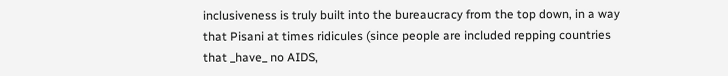inclusiveness is truly built into the bureaucracy from the top down, in a way that Pisani at times ridicules (since people are included repping countries that _have_ no AIDS,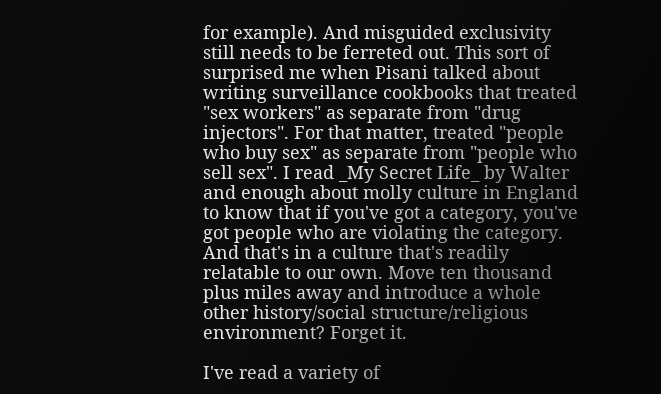for example). And misguided exclusivity still needs to be ferreted out. This sort of surprised me when Pisani talked about writing surveillance cookbooks that treated "sex workers" as separate from "drug injectors". For that matter, treated "people who buy sex" as separate from "people who sell sex". I read _My Secret Life_ by Walter and enough about molly culture in England to know that if you've got a category, you've got people who are violating the category. And that's in a culture that's readily relatable to our own. Move ten thousand plus miles away and introduce a whole other history/social structure/religious environment? Forget it.

I've read a variety of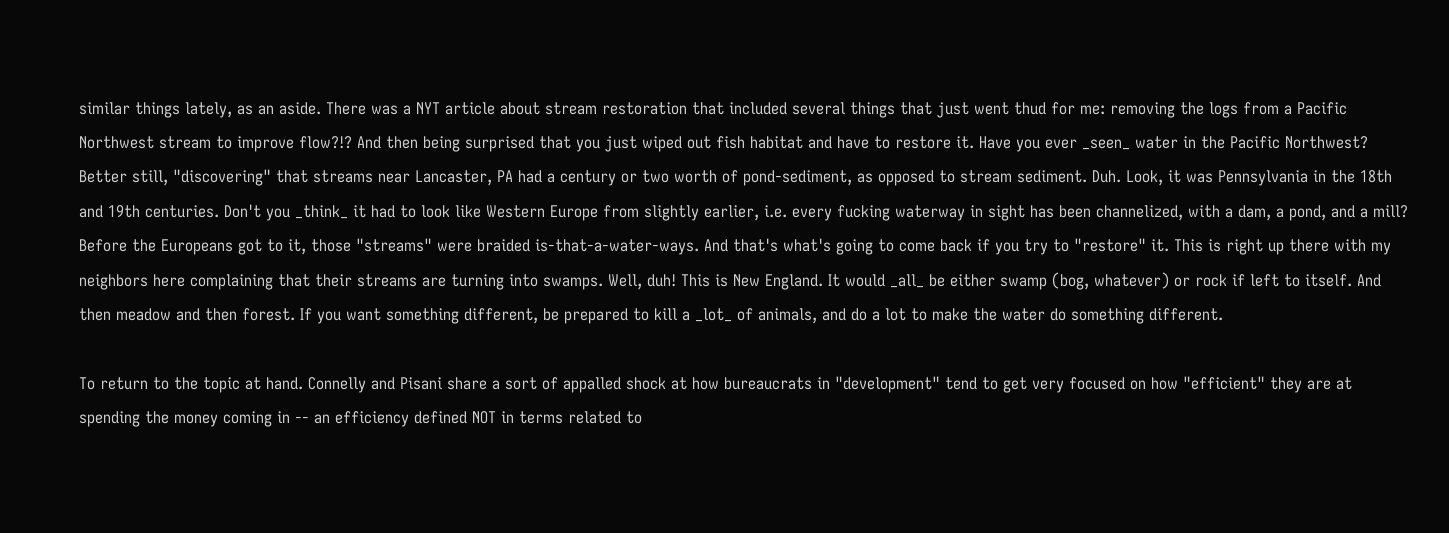similar things lately, as an aside. There was a NYT article about stream restoration that included several things that just went thud for me: removing the logs from a Pacific Northwest stream to improve flow?!? And then being surprised that you just wiped out fish habitat and have to restore it. Have you ever _seen_ water in the Pacific Northwest? Better still, "discovering" that streams near Lancaster, PA had a century or two worth of pond-sediment, as opposed to stream sediment. Duh. Look, it was Pennsylvania in the 18th and 19th centuries. Don't you _think_ it had to look like Western Europe from slightly earlier, i.e. every fucking waterway in sight has been channelized, with a dam, a pond, and a mill? Before the Europeans got to it, those "streams" were braided is-that-a-water-ways. And that's what's going to come back if you try to "restore" it. This is right up there with my neighbors here complaining that their streams are turning into swamps. Well, duh! This is New England. It would _all_ be either swamp (bog, whatever) or rock if left to itself. And then meadow and then forest. If you want something different, be prepared to kill a _lot_ of animals, and do a lot to make the water do something different.

To return to the topic at hand. Connelly and Pisani share a sort of appalled shock at how bureaucrats in "development" tend to get very focused on how "efficient" they are at spending the money coming in -- an efficiency defined NOT in terms related to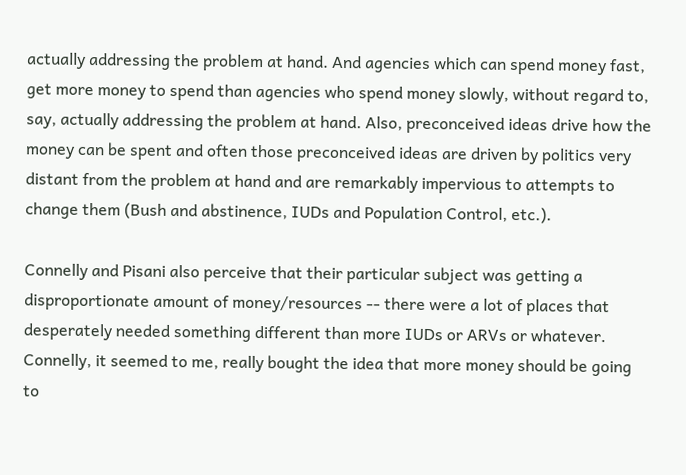actually addressing the problem at hand. And agencies which can spend money fast, get more money to spend than agencies who spend money slowly, without regard to, say, actually addressing the problem at hand. Also, preconceived ideas drive how the money can be spent and often those preconceived ideas are driven by politics very distant from the problem at hand and are remarkably impervious to attempts to change them (Bush and abstinence, IUDs and Population Control, etc.).

Connelly and Pisani also perceive that their particular subject was getting a disproportionate amount of money/resources -- there were a lot of places that desperately needed something different than more IUDs or ARVs or whatever. Connelly, it seemed to me, really bought the idea that more money should be going to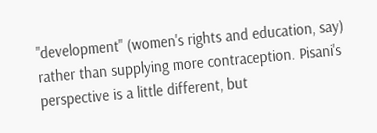"development" (women's rights and education, say) rather than supplying more contraception. Pisani's perspective is a little different, but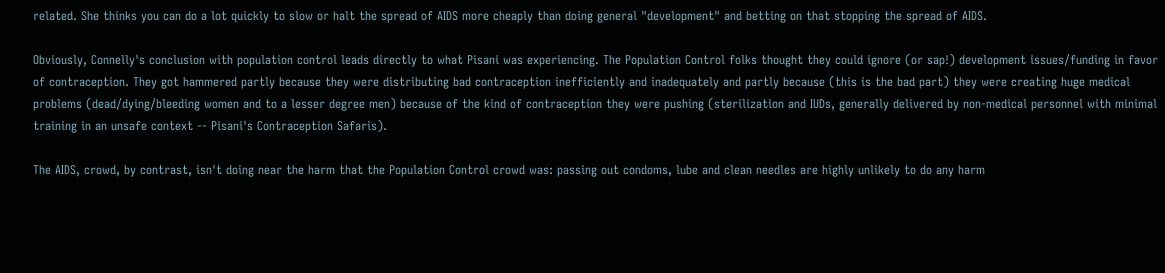related. She thinks you can do a lot quickly to slow or halt the spread of AIDS more cheaply than doing general "development" and betting on that stopping the spread of AIDS.

Obviously, Connelly's conclusion with population control leads directly to what Pisani was experiencing. The Population Control folks thought they could ignore (or sap!) development issues/funding in favor of contraception. They got hammered partly because they were distributing bad contraception inefficiently and inadequately and partly because (this is the bad part) they were creating huge medical problems (dead/dying/bleeding women and to a lesser degree men) because of the kind of contraception they were pushing (sterilization and IUDs, generally delivered by non-medical personnel with minimal training in an unsafe context -- Pisani's Contraception Safaris).

The AIDS, crowd, by contrast, isn't doing near the harm that the Population Control crowd was: passing out condoms, lube and clean needles are highly unlikely to do any harm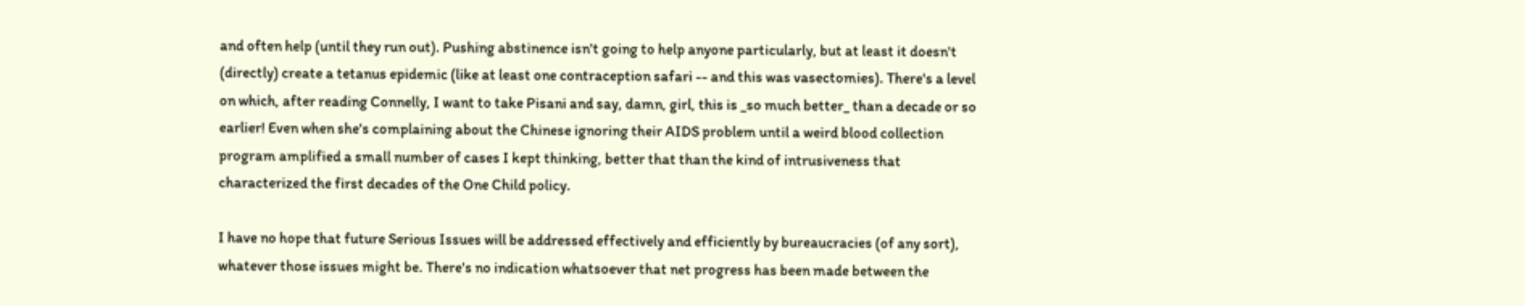and often help (until they run out). Pushing abstinence isn't going to help anyone particularly, but at least it doesn't (directly) create a tetanus epidemic (like at least one contraception safari -- and this was vasectomies). There's a level on which, after reading Connelly, I want to take Pisani and say, damn, girl, this is _so much better_ than a decade or so earlier! Even when she's complaining about the Chinese ignoring their AIDS problem until a weird blood collection program amplified a small number of cases I kept thinking, better that than the kind of intrusiveness that characterized the first decades of the One Child policy.

I have no hope that future Serious Issues will be addressed effectively and efficiently by bureaucracies (of any sort), whatever those issues might be. There's no indication whatsoever that net progress has been made between the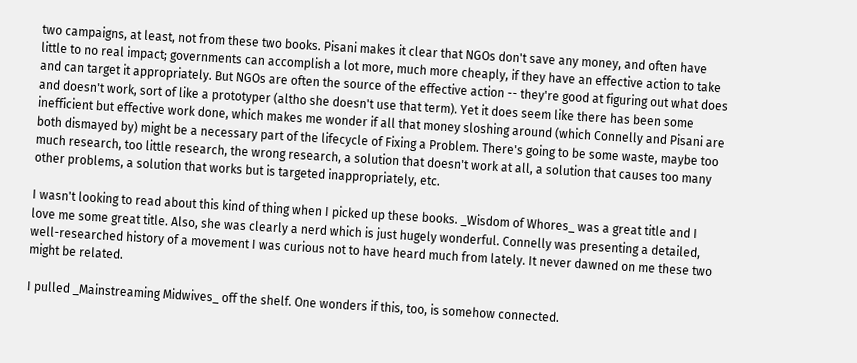two campaigns, at least, not from these two books. Pisani makes it clear that NGOs don't save any money, and often have little to no real impact; governments can accomplish a lot more, much more cheaply, if they have an effective action to take and can target it appropriately. But NGOs are often the source of the effective action -- they're good at figuring out what does and doesn't work, sort of like a prototyper (altho she doesn't use that term). Yet it does seem like there has been some inefficient but effective work done, which makes me wonder if all that money sloshing around (which Connelly and Pisani are both dismayed by) might be a necessary part of the lifecycle of Fixing a Problem. There's going to be some waste, maybe too much research, too little research, the wrong research, a solution that doesn't work at all, a solution that causes too many other problems, a solution that works but is targeted inappropriately, etc.

I wasn't looking to read about this kind of thing when I picked up these books. _Wisdom of Whores_ was a great title and I love me some great title. Also, she was clearly a nerd which is just hugely wonderful. Connelly was presenting a detailed, well-researched history of a movement I was curious not to have heard much from lately. It never dawned on me these two might be related.

I pulled _Mainstreaming Midwives_ off the shelf. One wonders if this, too, is somehow connected.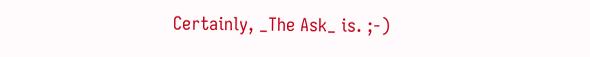Certainly, _The Ask_ is. ;-)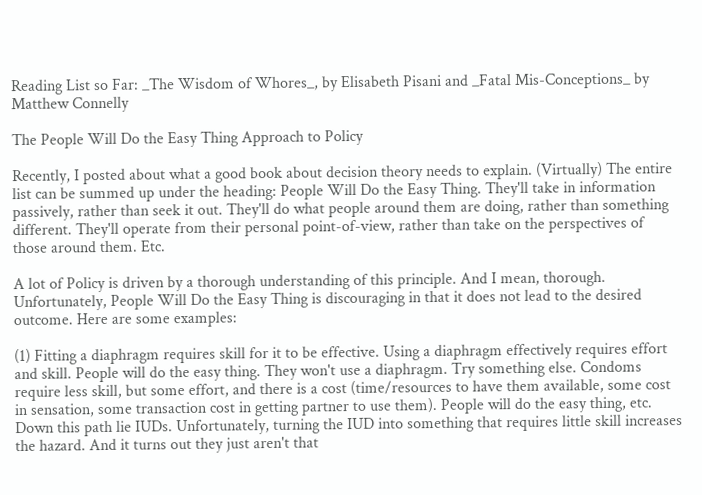Reading List so Far: _The Wisdom of Whores_, by Elisabeth Pisani and _Fatal Mis-Conceptions_ by Matthew Connelly

The People Will Do the Easy Thing Approach to Policy

Recently, I posted about what a good book about decision theory needs to explain. (Virtually) The entire list can be summed up under the heading: People Will Do the Easy Thing. They'll take in information passively, rather than seek it out. They'll do what people around them are doing, rather than something different. They'll operate from their personal point-of-view, rather than take on the perspectives of those around them. Etc.

A lot of Policy is driven by a thorough understanding of this principle. And I mean, thorough. Unfortunately, People Will Do the Easy Thing is discouraging in that it does not lead to the desired outcome. Here are some examples:

(1) Fitting a diaphragm requires skill for it to be effective. Using a diaphragm effectively requires effort and skill. People will do the easy thing. They won't use a diaphragm. Try something else. Condoms require less skill, but some effort, and there is a cost (time/resources to have them available, some cost in sensation, some transaction cost in getting partner to use them). People will do the easy thing, etc. Down this path lie IUDs. Unfortunately, turning the IUD into something that requires little skill increases the hazard. And it turns out they just aren't that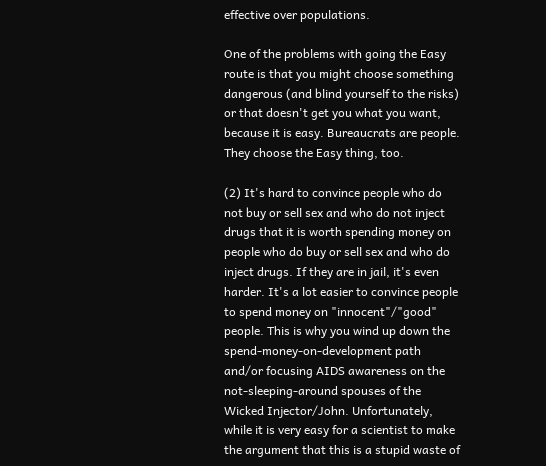effective over populations.

One of the problems with going the Easy route is that you might choose something dangerous (and blind yourself to the risks) or that doesn't get you what you want, because it is easy. Bureaucrats are people. They choose the Easy thing, too.

(2) It's hard to convince people who do not buy or sell sex and who do not inject drugs that it is worth spending money on people who do buy or sell sex and who do inject drugs. If they are in jail, it's even harder. It's a lot easier to convince people to spend money on "innocent"/"good" people. This is why you wind up down the spend-money-on-development path and/or focusing AIDS awareness on the not-sleeping-around spouses of the Wicked Injector/John. Unfortunately, while it is very easy for a scientist to make the argument that this is a stupid waste of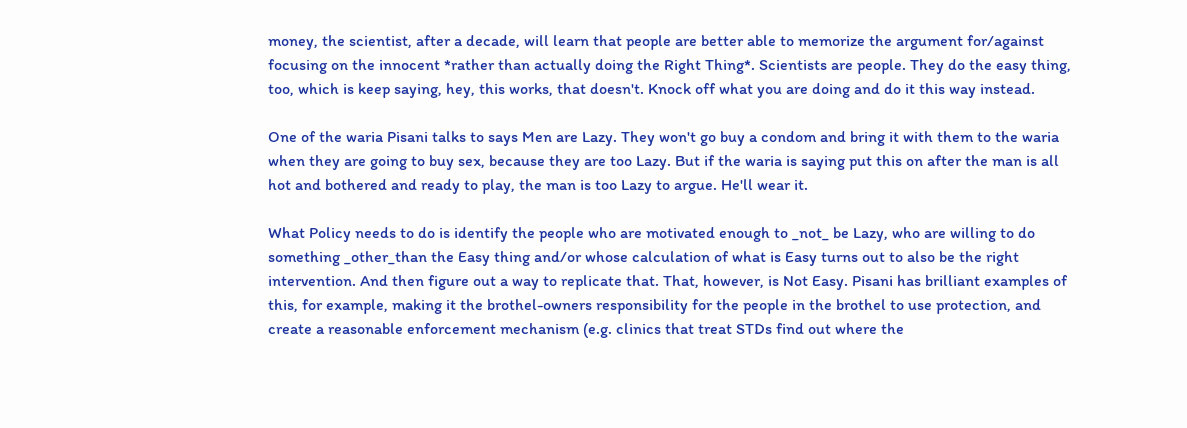money, the scientist, after a decade, will learn that people are better able to memorize the argument for/against focusing on the innocent *rather than actually doing the Right Thing*. Scientists are people. They do the easy thing, too, which is keep saying, hey, this works, that doesn't. Knock off what you are doing and do it this way instead.

One of the waria Pisani talks to says Men are Lazy. They won't go buy a condom and bring it with them to the waria when they are going to buy sex, because they are too Lazy. But if the waria is saying put this on after the man is all hot and bothered and ready to play, the man is too Lazy to argue. He'll wear it.

What Policy needs to do is identify the people who are motivated enough to _not_ be Lazy, who are willing to do something _other_than the Easy thing and/or whose calculation of what is Easy turns out to also be the right intervention. And then figure out a way to replicate that. That, however, is Not Easy. Pisani has brilliant examples of this, for example, making it the brothel-owners responsibility for the people in the brothel to use protection, and create a reasonable enforcement mechanism (e.g. clinics that treat STDs find out where the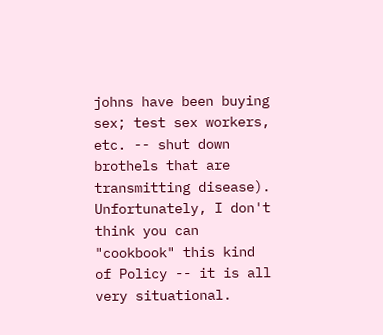johns have been buying sex; test sex workers, etc. -- shut down brothels that are transmitting disease). Unfortunately, I don't think you can "cookbook" this kind of Policy -- it is all very situational.